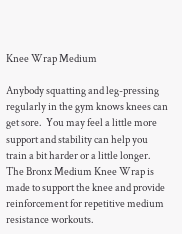Knee Wrap Medium

Anybody squatting and leg-pressing regularly in the gym knows knees can get sore.  You may feel a little more support and stability can help you train a bit harder or a little longer.
The Bronx Medium Knee Wrap is made to support the knee and provide reinforcement for repetitive medium resistance workouts.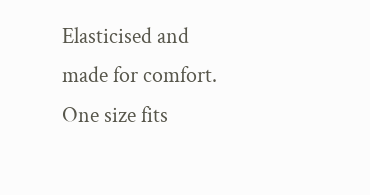Elasticised and made for comfort.  One size fits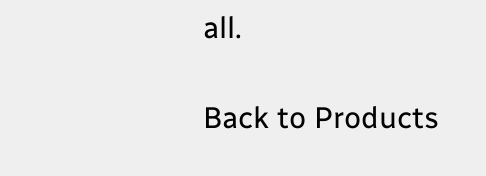all.

Back to Products